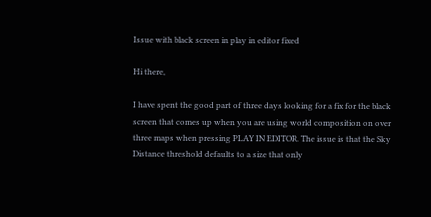Issue with black screen in play in editor fixed

Hi there,

I have spent the good part of three days looking for a fix for the black screen that comes up when you are using world composition on over three maps when pressing PLAY IN EDITOR. The issue is that the Sky Distance threshold defaults to a size that only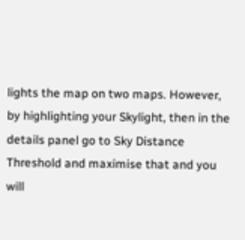lights the map on two maps. However, by highlighting your Skylight, then in the details panel go to Sky Distance Threshold and maximise that and you will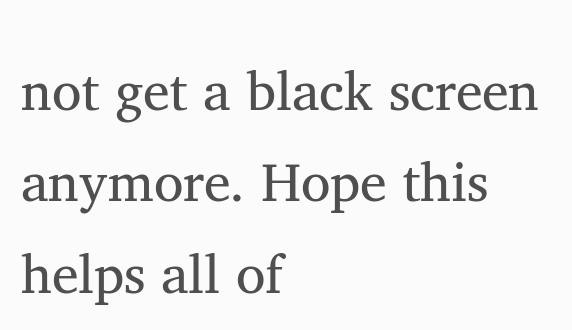not get a black screen anymore. Hope this helps all of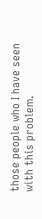those people who I have seen with this problem.